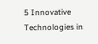5 Innovative Technologies in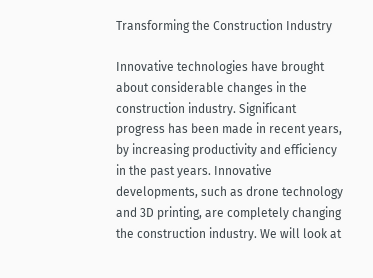Transforming the Construction Industry

Innovative technologies have brought about considerable changes in the construction industry. Significant progress has been made in recent years, by increasing productivity and efficiency in the past years. Innovative developments, such as drone technology and 3D printing, are completely changing the construction industry. We will look at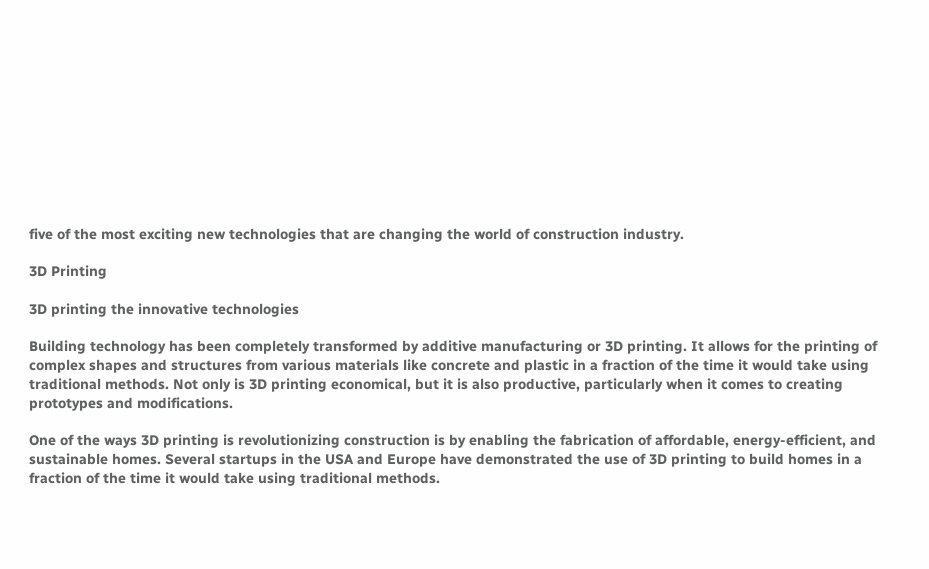five of the most exciting new technologies that are changing the world of construction industry.

3D Printing

3D printing the innovative technologies

Building technology has been completely transformed by additive manufacturing or 3D printing. It allows for the printing of complex shapes and structures from various materials like concrete and plastic in a fraction of the time it would take using traditional methods. Not only is 3D printing economical, but it is also productive, particularly when it comes to creating prototypes and modifications.

One of the ways 3D printing is revolutionizing construction is by enabling the fabrication of affordable, energy-efficient, and sustainable homes. Several startups in the USA and Europe have demonstrated the use of 3D printing to build homes in a fraction of the time it would take using traditional methods.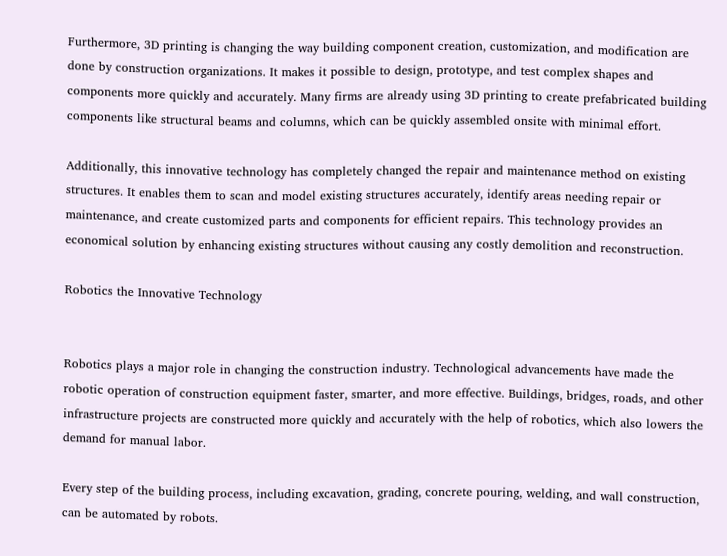Furthermore, 3D printing is changing the way building component creation, customization, and modification are done by construction organizations. It makes it possible to design, prototype, and test complex shapes and components more quickly and accurately. Many firms are already using 3D printing to create prefabricated building components like structural beams and columns, which can be quickly assembled onsite with minimal effort.

Additionally, this innovative technology has completely changed the repair and maintenance method on existing structures. It enables them to scan and model existing structures accurately, identify areas needing repair or maintenance, and create customized parts and components for efficient repairs. This technology provides an economical solution by enhancing existing structures without causing any costly demolition and reconstruction.

Robotics the Innovative Technology


Robotics plays a major role in changing the construction industry. Technological advancements have made the robotic operation of construction equipment faster, smarter, and more effective. Buildings, bridges, roads, and other infrastructure projects are constructed more quickly and accurately with the help of robotics, which also lowers the demand for manual labor.

Every step of the building process, including excavation, grading, concrete pouring, welding, and wall construction, can be automated by robots.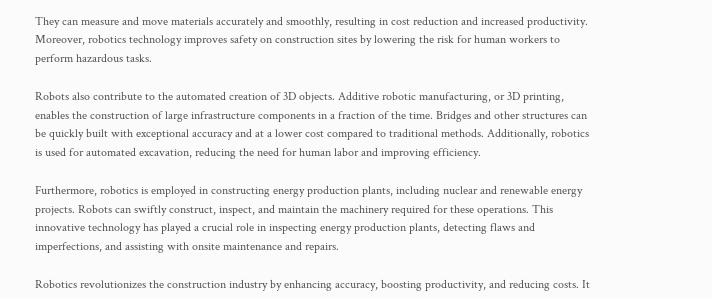They can measure and move materials accurately and smoothly, resulting in cost reduction and increased productivity. Moreover, robotics technology improves safety on construction sites by lowering the risk for human workers to perform hazardous tasks.

Robots also contribute to the automated creation of 3D objects. Additive robotic manufacturing, or 3D printing, enables the construction of large infrastructure components in a fraction of the time. Bridges and other structures can be quickly built with exceptional accuracy and at a lower cost compared to traditional methods. Additionally, robotics is used for automated excavation, reducing the need for human labor and improving efficiency.

Furthermore, robotics is employed in constructing energy production plants, including nuclear and renewable energy projects. Robots can swiftly construct, inspect, and maintain the machinery required for these operations. This innovative technology has played a crucial role in inspecting energy production plants, detecting flaws and imperfections, and assisting with onsite maintenance and repairs.

Robotics revolutionizes the construction industry by enhancing accuracy, boosting productivity, and reducing costs. It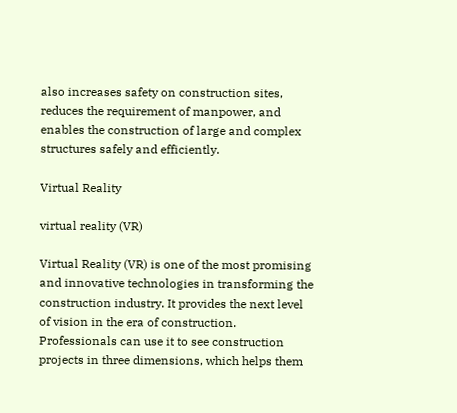also increases safety on construction sites, reduces the requirement of manpower, and enables the construction of large and complex structures safely and efficiently.

Virtual Reality

virtual reality (VR)

Virtual Reality (VR) is one of the most promising and innovative technologies in transforming the construction industry. It provides the next level of vision in the era of construction. Professionals can use it to see construction projects in three dimensions, which helps them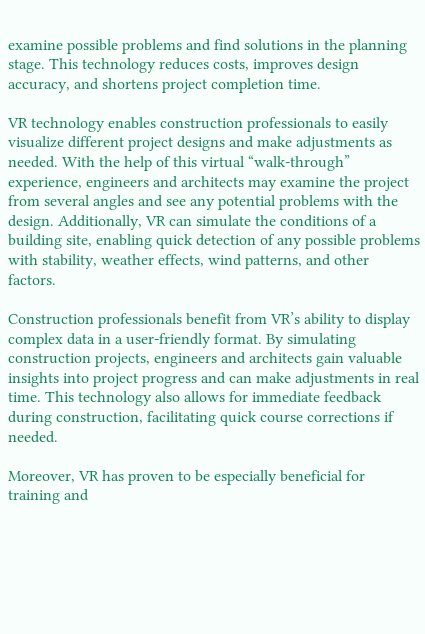examine possible problems and find solutions in the planning stage. This technology reduces costs, improves design accuracy, and shortens project completion time.

VR technology enables construction professionals to easily visualize different project designs and make adjustments as needed. With the help of this virtual “walk-through” experience, engineers and architects may examine the project from several angles and see any potential problems with the design. Additionally, VR can simulate the conditions of a building site, enabling quick detection of any possible problems with stability, weather effects, wind patterns, and other factors.

Construction professionals benefit from VR’s ability to display complex data in a user-friendly format. By simulating construction projects, engineers and architects gain valuable insights into project progress and can make adjustments in real time. This technology also allows for immediate feedback during construction, facilitating quick course corrections if needed.

Moreover, VR has proven to be especially beneficial for training and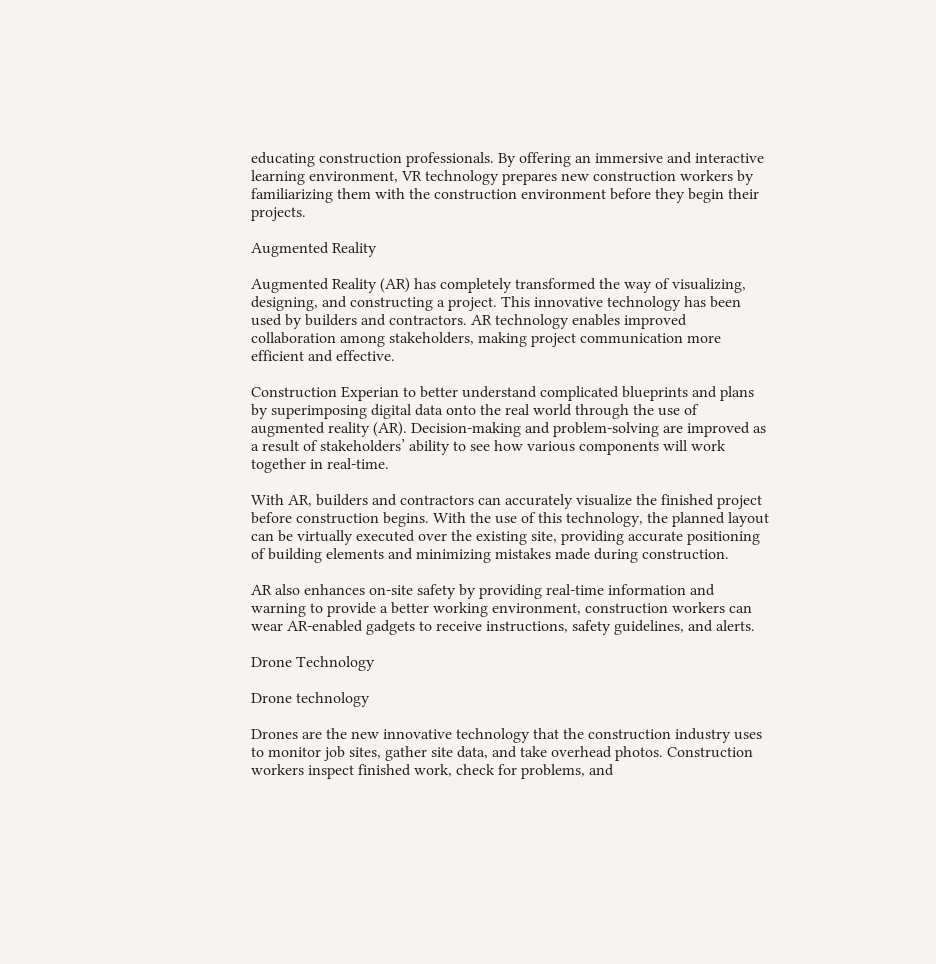educating construction professionals. By offering an immersive and interactive learning environment, VR technology prepares new construction workers by familiarizing them with the construction environment before they begin their projects.

Augmented Reality

Augmented Reality (AR) has completely transformed the way of visualizing, designing, and constructing a project. This innovative technology has been used by builders and contractors. AR technology enables improved collaboration among stakeholders, making project communication more efficient and effective.

Construction Experian to better understand complicated blueprints and plans by superimposing digital data onto the real world through the use of augmented reality (AR). Decision-making and problem-solving are improved as a result of stakeholders’ ability to see how various components will work together in real-time.

With AR, builders and contractors can accurately visualize the finished project before construction begins. With the use of this technology, the planned layout can be virtually executed over the existing site, providing accurate positioning of building elements and minimizing mistakes made during construction.

AR also enhances on-site safety by providing real-time information and warning to provide a better working environment, construction workers can wear AR-enabled gadgets to receive instructions, safety guidelines, and alerts.

Drone Technology

Drone technology

Drones are the new innovative technology that the construction industry uses to monitor job sites, gather site data, and take overhead photos. Construction workers inspect finished work, check for problems, and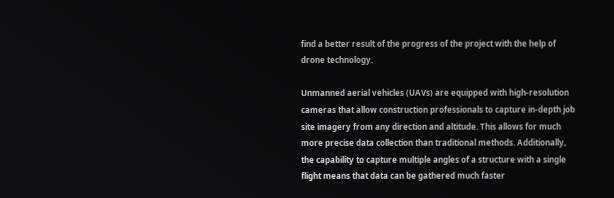find a better result of the progress of the project with the help of drone technology.

Unmanned aerial vehicles (UAVs) are equipped with high-resolution cameras that allow construction professionals to capture in-depth job site imagery from any direction and altitude. This allows for much more precise data collection than traditional methods. Additionally, the capability to capture multiple angles of a structure with a single flight means that data can be gathered much faster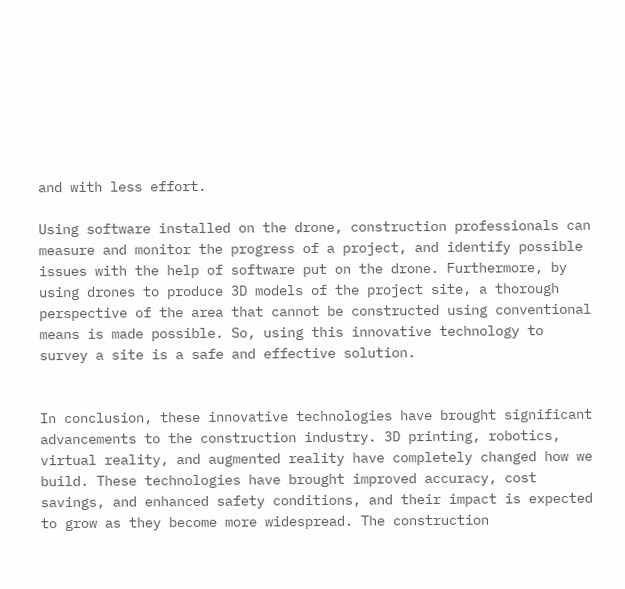and with less effort.

Using software installed on the drone, construction professionals can measure and monitor the progress of a project, and identify possible issues with the help of software put on the drone. Furthermore, by using drones to produce 3D models of the project site, a thorough perspective of the area that cannot be constructed using conventional means is made possible. So, using this innovative technology to survey a site is a safe and effective solution.


In conclusion, these innovative technologies have brought significant advancements to the construction industry. 3D printing, robotics, virtual reality, and augmented reality have completely changed how we build. These technologies have brought improved accuracy, cost savings, and enhanced safety conditions, and their impact is expected to grow as they become more widespread. The construction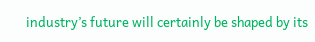industry’s future will certainly be shaped by its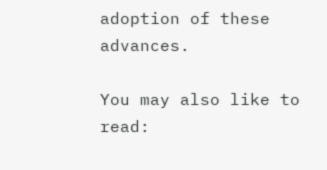adoption of these advances.

You may also like to read: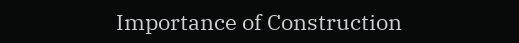Importance of Construction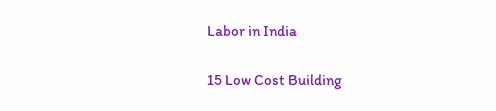Labor in India

15 Low Cost Building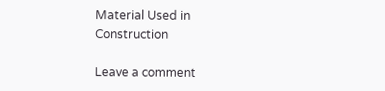Material Used in Construction

Leave a comment